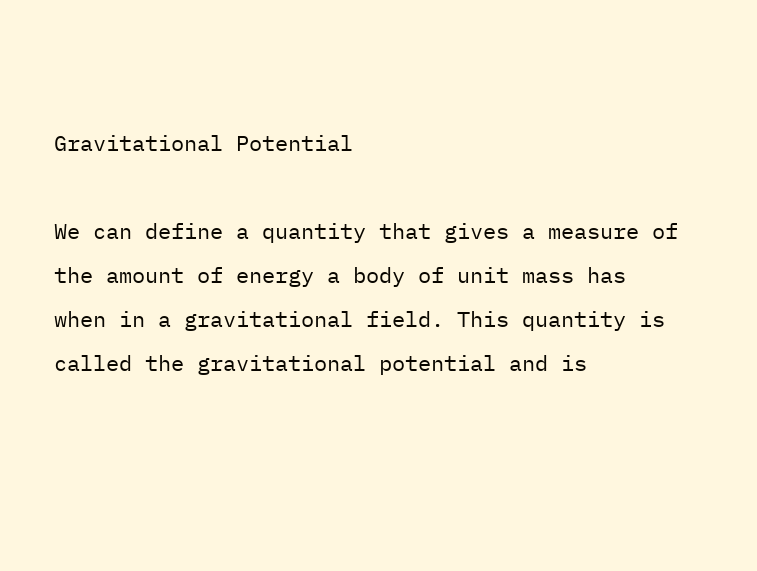Gravitational Potential

We can define a quantity that gives a measure of the amount of energy a body of unit mass has when in a gravitational field. This quantity is called the gravitational potential and is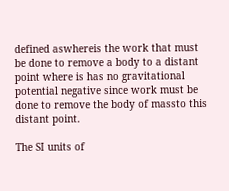defined aswhereis the work that must be done to remove a body to a distant point where is has no gravitational potential negative since work must be done to remove the body of massto this distant point.

The SI units of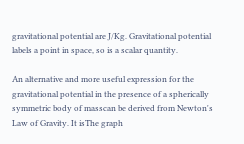gravitational potential are J/Kg. Gravitational potential labels a point in space, so is a scalar quantity.

An alternative and more useful expression for the gravitational potential in the presence of a spherically symmetric body of masscan be derived from Newton's Law of Gravity. It isThe graph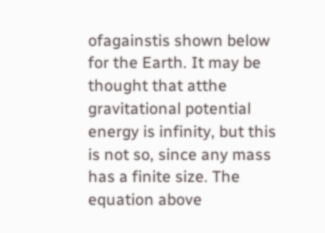ofagainstis shown below for the Earth. It may be thought that atthe gravitational potential energy is infinity, but this is not so, since any mass has a finite size. The equation above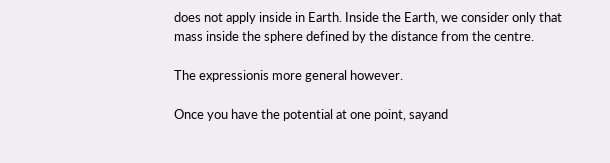does not apply inside in Earth. Inside the Earth, we consider only that mass inside the sphere defined by the distance from the centre.

The expressionis more general however.

Once you have the potential at one point, sayand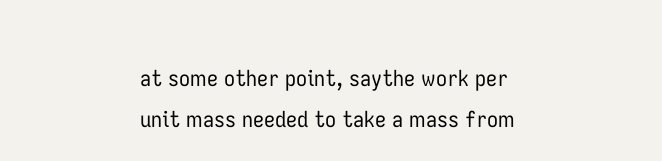at some other point, saythe work per unit mass needed to take a mass from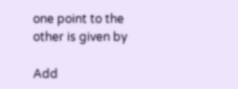one point to the other is given by

Add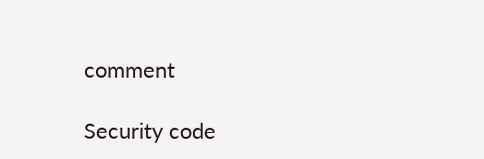comment

Security code